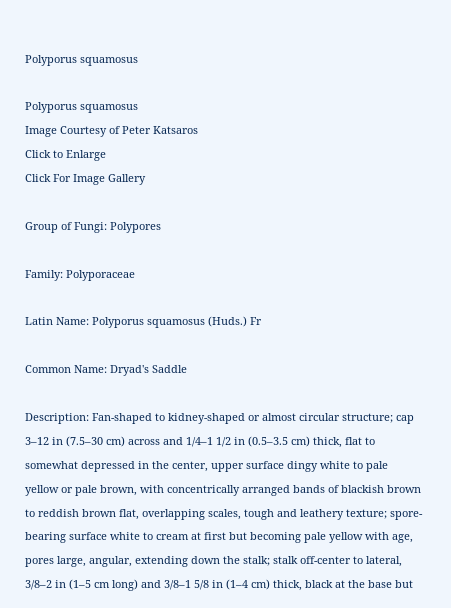Polyporus squamosus

Polyporus squamosus
Image Courtesy of Peter Katsaros
Click to Enlarge
Click For Image Gallery

Group of Fungi: Polypores

Family: Polyporaceae

Latin Name: Polyporus squamosus (Huds.) Fr

Common Name: Dryad's Saddle

Description: Fan-shaped to kidney-shaped or almost circular structure; cap 3–12 in (7.5–30 cm) across and 1/4–1 1/2 in (0.5–3.5 cm) thick, flat to somewhat depressed in the center, upper surface dingy white to pale yellow or pale brown, with concentrically arranged bands of blackish brown to reddish brown flat, overlapping scales, tough and leathery texture; spore-bearing surface white to cream at first but becoming pale yellow with age, pores large, angular, extending down the stalk; stalk off-center to lateral, 3/8–2 in (1–5 cm long) and 3/8–1 5/8 in (1–4 cm) thick, black at the base but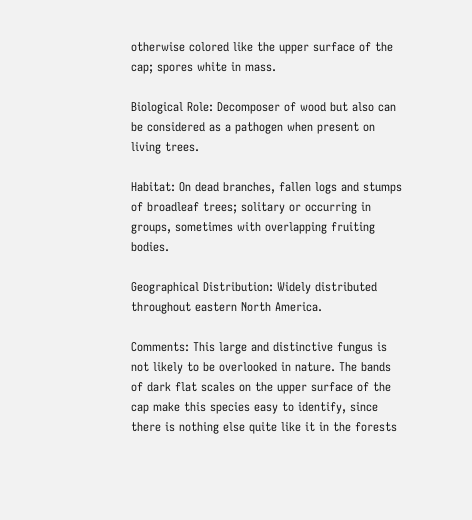otherwise colored like the upper surface of the cap; spores white in mass.

Biological Role: Decomposer of wood but also can be considered as a pathogen when present on living trees.

Habitat: On dead branches, fallen logs and stumps of broadleaf trees; solitary or occurring in groups, sometimes with overlapping fruiting bodies.

Geographical Distribution: Widely distributed throughout eastern North America.

Comments: This large and distinctive fungus is not likely to be overlooked in nature. The bands of dark flat scales on the upper surface of the cap make this species easy to identify, since there is nothing else quite like it in the forests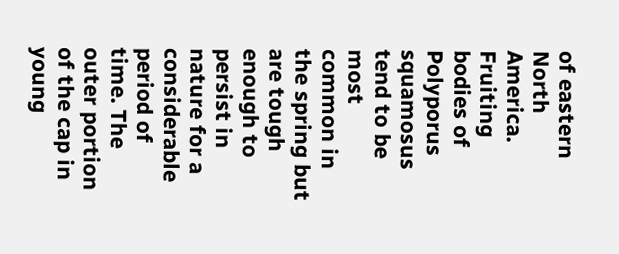of eastern North America. Fruiting bodies of Polyporus squamosus tend to be most common in the spring but are tough enough to persist in nature for a considerable period of time. The outer portion of the cap in young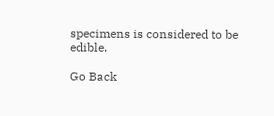specimens is considered to be edible.

Go Back